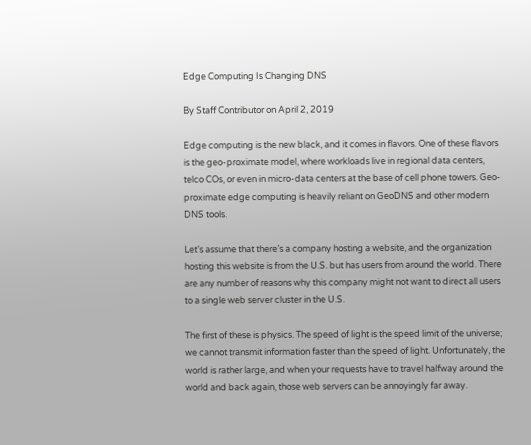Edge Computing Is Changing DNS

By Staff Contributor on April 2, 2019

Edge computing is the new black, and it comes in flavors. One of these flavors is the geo-proximate model, where workloads live in regional data centers, telco COs, or even in micro-data centers at the base of cell phone towers. Geo-proximate edge computing is heavily reliant on GeoDNS and other modern DNS tools.

Let’s assume that there’s a company hosting a website, and the organization hosting this website is from the U.S. but has users from around the world. There are any number of reasons why this company might not want to direct all users to a single web server cluster in the U.S.

The first of these is physics. The speed of light is the speed limit of the universe; we cannot transmit information faster than the speed of light. Unfortunately, the world is rather large, and when your requests have to travel halfway around the world and back again, those web servers can be annoyingly far away.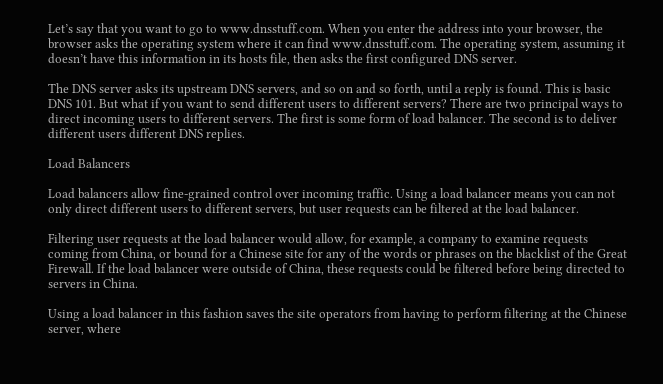Let’s say that you want to go to www.dnsstuff.com. When you enter the address into your browser, the browser asks the operating system where it can find www.dnsstuff.com. The operating system, assuming it doesn’t have this information in its hosts file, then asks the first configured DNS server.

The DNS server asks its upstream DNS servers, and so on and so forth, until a reply is found. This is basic DNS 101. But what if you want to send different users to different servers? There are two principal ways to direct incoming users to different servers. The first is some form of load balancer. The second is to deliver different users different DNS replies.

Load Balancers

Load balancers allow fine-grained control over incoming traffic. Using a load balancer means you can not only direct different users to different servers, but user requests can be filtered at the load balancer.

Filtering user requests at the load balancer would allow, for example, a company to examine requests coming from China, or bound for a Chinese site for any of the words or phrases on the blacklist of the Great Firewall. If the load balancer were outside of China, these requests could be filtered before being directed to servers in China.

Using a load balancer in this fashion saves the site operators from having to perform filtering at the Chinese server, where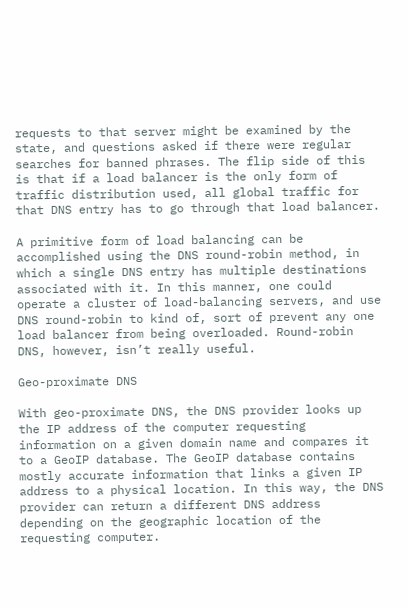requests to that server might be examined by the state, and questions asked if there were regular searches for banned phrases. The flip side of this is that if a load balancer is the only form of traffic distribution used, all global traffic for that DNS entry has to go through that load balancer.

A primitive form of load balancing can be accomplished using the DNS round-robin method, in which a single DNS entry has multiple destinations associated with it. In this manner, one could operate a cluster of load-balancing servers, and use DNS round-robin to kind of, sort of prevent any one load balancer from being overloaded. Round-robin DNS, however, isn’t really useful.

Geo-proximate DNS

With geo-proximate DNS, the DNS provider looks up the IP address of the computer requesting information on a given domain name and compares it to a GeoIP database. The GeoIP database contains mostly accurate information that links a given IP address to a physical location. In this way, the DNS provider can return a different DNS address depending on the geographic location of the requesting computer.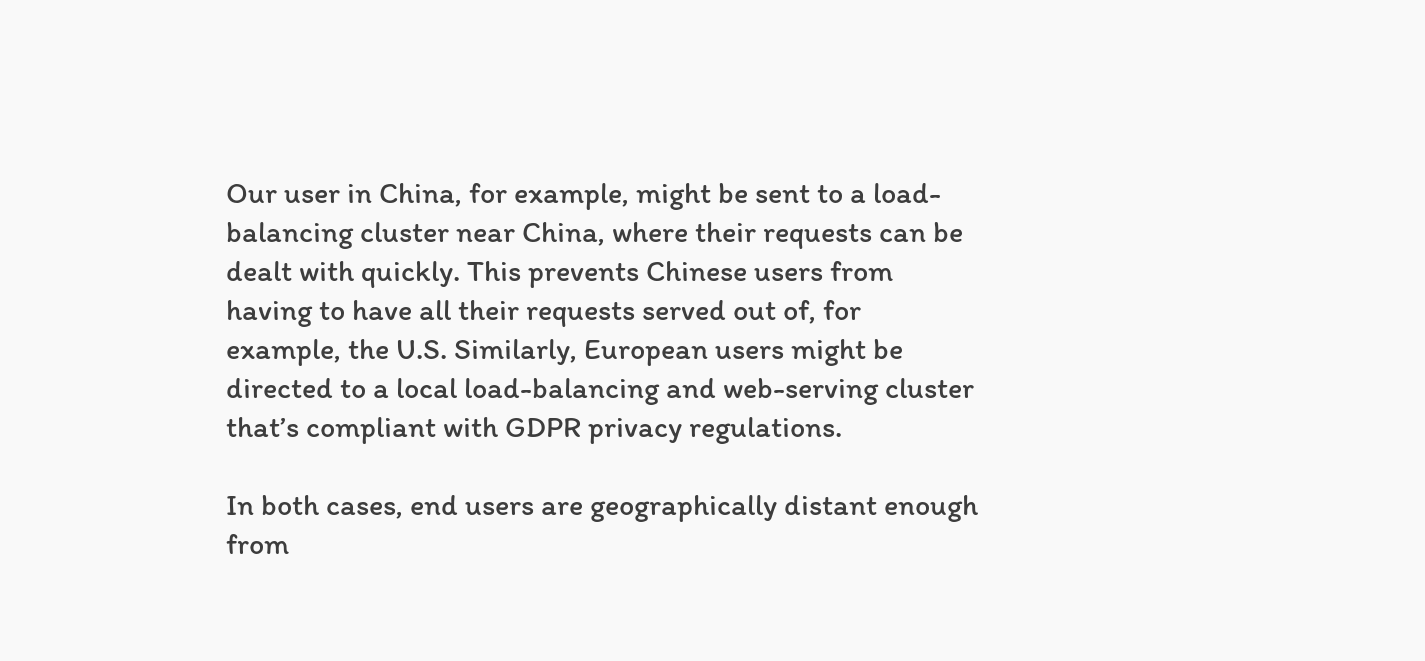Our user in China, for example, might be sent to a load-balancing cluster near China, where their requests can be dealt with quickly. This prevents Chinese users from having to have all their requests served out of, for example, the U.S. Similarly, European users might be directed to a local load-balancing and web-serving cluster that’s compliant with GDPR privacy regulations.

In both cases, end users are geographically distant enough from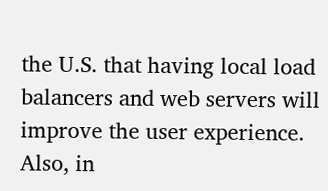the U.S. that having local load balancers and web servers will improve the user experience. Also, in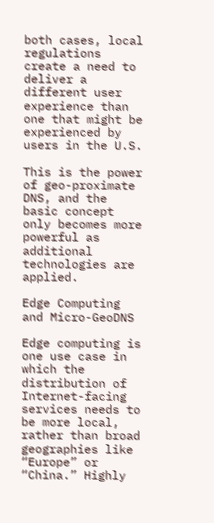both cases, local regulations create a need to deliver a different user experience than one that might be experienced by users in the U.S.

This is the power of geo-proximate DNS, and the basic concept only becomes more powerful as additional technologies are applied.

Edge Computing and Micro-GeoDNS

Edge computing is one use case in which the distribution of Internet-facing services needs to be more local, rather than broad geographies like “Europe” or “China.” Highly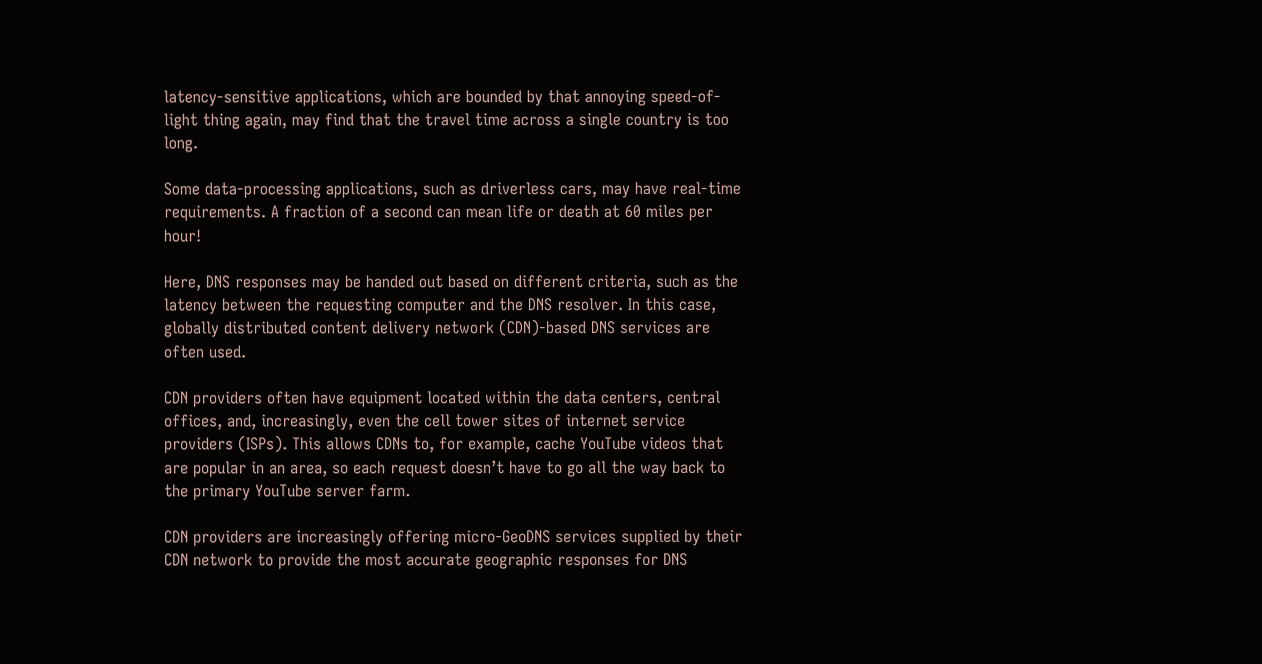latency-sensitive applications, which are bounded by that annoying speed-of-light thing again, may find that the travel time across a single country is too long.

Some data-processing applications, such as driverless cars, may have real-time requirements. A fraction of a second can mean life or death at 60 miles per hour!

Here, DNS responses may be handed out based on different criteria, such as the latency between the requesting computer and the DNS resolver. In this case, globally distributed content delivery network (CDN)-based DNS services are often used.

CDN providers often have equipment located within the data centers, central offices, and, increasingly, even the cell tower sites of internet service providers (ISPs). This allows CDNs to, for example, cache YouTube videos that are popular in an area, so each request doesn’t have to go all the way back to the primary YouTube server farm.

CDN providers are increasingly offering micro-GeoDNS services supplied by their CDN network to provide the most accurate geographic responses for DNS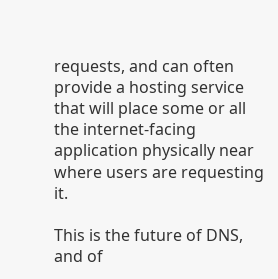requests, and can often provide a hosting service that will place some or all the internet-facing application physically near where users are requesting it.

This is the future of DNS, and of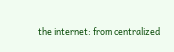the internet: from centralized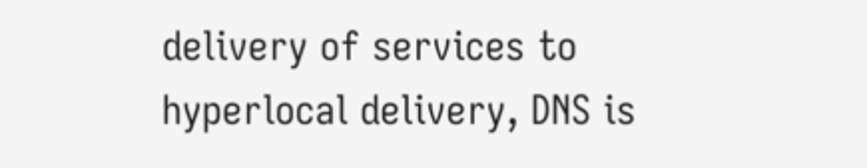delivery of services to hyperlocal delivery, DNS is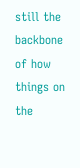still the backbone of how things on the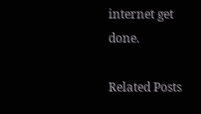internet get done.

Related Posts